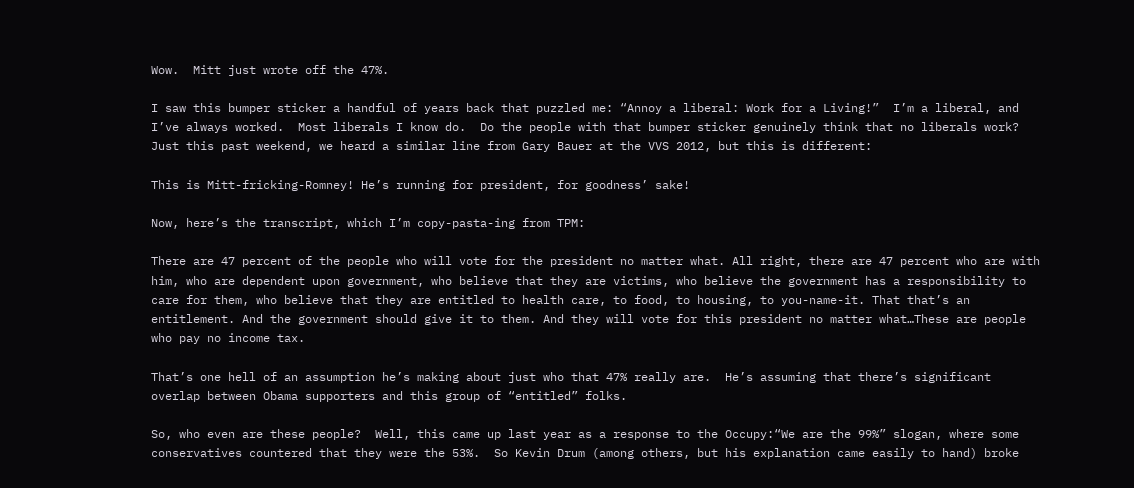Wow.  Mitt just wrote off the 47%.

I saw this bumper sticker a handful of years back that puzzled me: “Annoy a liberal: Work for a Living!”  I’m a liberal, and I’ve always worked.  Most liberals I know do.  Do the people with that bumper sticker genuinely think that no liberals work? Just this past weekend, we heard a similar line from Gary Bauer at the VVS 2012, but this is different:

This is Mitt-fricking-Romney! He’s running for president, for goodness’ sake!

Now, here’s the transcript, which I’m copy-pasta-ing from TPM:

There are 47 percent of the people who will vote for the president no matter what. All right, there are 47 percent who are with him, who are dependent upon government, who believe that they are victims, who believe the government has a responsibility to care for them, who believe that they are entitled to health care, to food, to housing, to you-name-it. That that’s an entitlement. And the government should give it to them. And they will vote for this president no matter what…These are people who pay no income tax.

That’s one hell of an assumption he’s making about just who that 47% really are.  He’s assuming that there’s significant overlap between Obama supporters and this group of “entitled” folks.

So, who even are these people?  Well, this came up last year as a response to the Occupy:“We are the 99%” slogan, where some conservatives countered that they were the 53%.  So Kevin Drum (among others, but his explanation came easily to hand) broke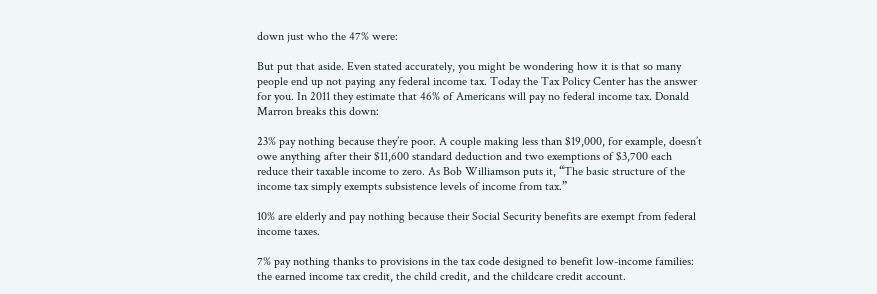down just who the 47% were:

But put that aside. Even stated accurately, you might be wondering how it is that so many people end up not paying any federal income tax. Today the Tax Policy Center has the answer for you. In 2011 they estimate that 46% of Americans will pay no federal income tax. Donald Marron breaks this down:

23% pay nothing because they’re poor. A couple making less than $19,000, for example, doesn’t owe anything after their $11,600 standard deduction and two exemptions of $3,700 each reduce their taxable income to zero. As Bob Williamson puts it, “The basic structure of the income tax simply exempts subsistence levels of income from tax.”

10% are elderly and pay nothing because their Social Security benefits are exempt from federal income taxes.

7% pay nothing thanks to provisions in the tax code designed to benefit low-income families: the earned income tax credit, the child credit, and the childcare credit account.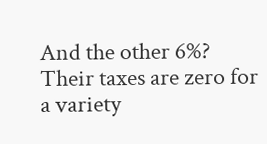And the other 6%? Their taxes are zero for a variety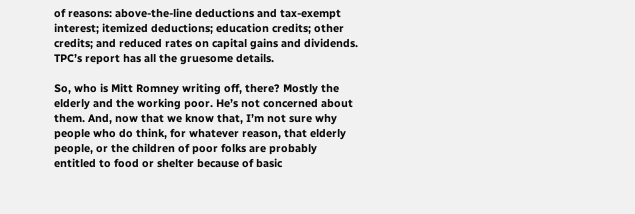of reasons: above-the-line deductions and tax-exempt interest; itemized deductions; education credits; other credits; and reduced rates on capital gains and dividends. TPC’s report has all the gruesome details.

So, who is Mitt Romney writing off, there? Mostly the elderly and the working poor. He’s not concerned about them. And, now that we know that, I’m not sure why people who do think, for whatever reason, that elderly people, or the children of poor folks are probably entitled to food or shelter because of basic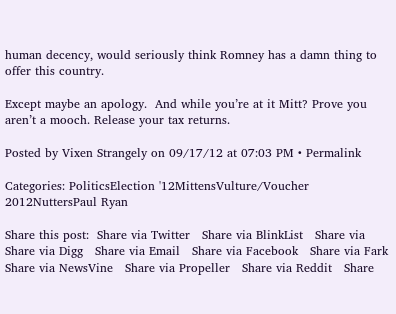human decency, would seriously think Romney has a damn thing to offer this country.

Except maybe an apology.  And while you’re at it Mitt? Prove you aren’t a mooch. Release your tax returns.

Posted by Vixen Strangely on 09/17/12 at 07:03 PM • Permalink

Categories: PoliticsElection '12MittensVulture/Voucher 2012NuttersPaul Ryan

Share this post:  Share via Twitter   Share via BlinkList   Share via   Share via Digg   Share via Email   Share via Facebook   Share via Fark   Share via NewsVine   Share via Propeller   Share via Reddit   Share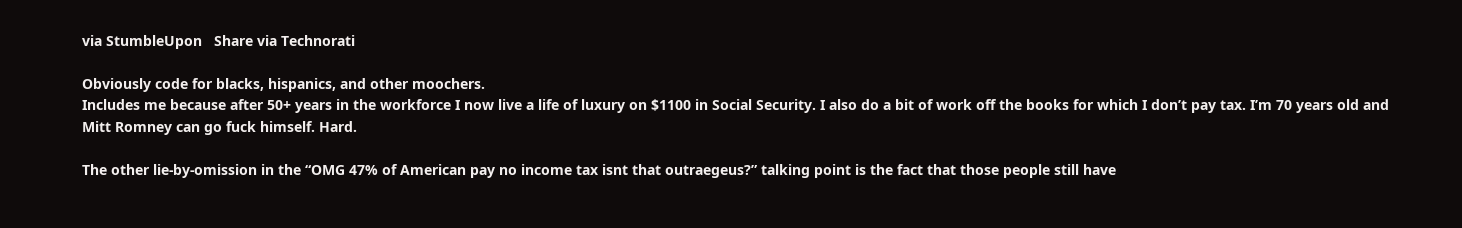via StumbleUpon   Share via Technorati

Obviously code for blacks, hispanics, and other moochers.
Includes me because after 50+ years in the workforce I now live a life of luxury on $1100 in Social Security. I also do a bit of work off the books for which I don’t pay tax. I’m 70 years old and Mitt Romney can go fuck himself. Hard.

The other lie-by-omission in the “OMG 47% of American pay no income tax isnt that outraegeus?” talking point is the fact that those people still have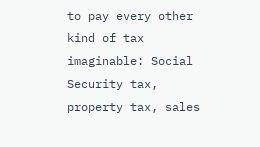to pay every other kind of tax imaginable: Social Security tax, property tax, sales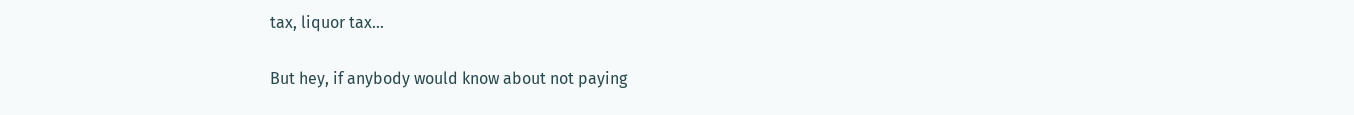tax, liquor tax…

But hey, if anybody would know about not paying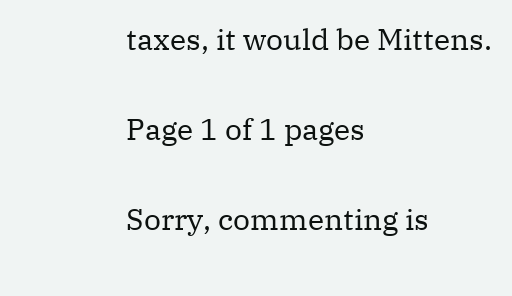taxes, it would be Mittens.

Page 1 of 1 pages

Sorry, commenting is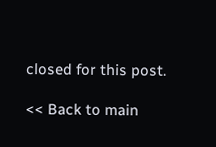closed for this post.

<< Back to main